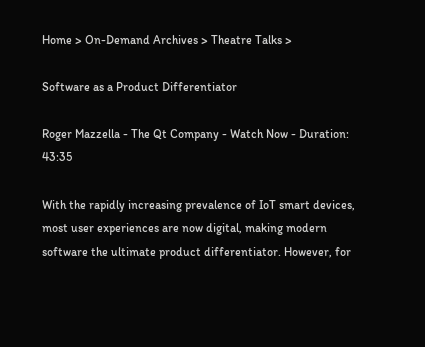Home > On-Demand Archives > Theatre Talks >

Software as a Product Differentiator

Roger Mazzella - The Qt Company - Watch Now - Duration: 43:35

With the rapidly increasing prevalence of IoT smart devices, most user experiences are now digital, making modern software the ultimate product differentiator. However, for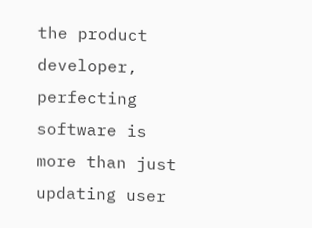the product developer, perfecting software is more than just updating user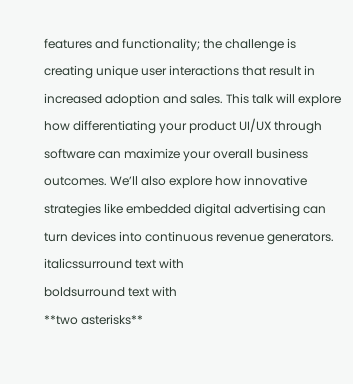features and functionality; the challenge is creating unique user interactions that result in increased adoption and sales. This talk will explore how differentiating your product UI/UX through software can maximize your overall business outcomes. We’ll also explore how innovative strategies like embedded digital advertising can turn devices into continuous revenue generators.
italicssurround text with
boldsurround text with
**two asterisks**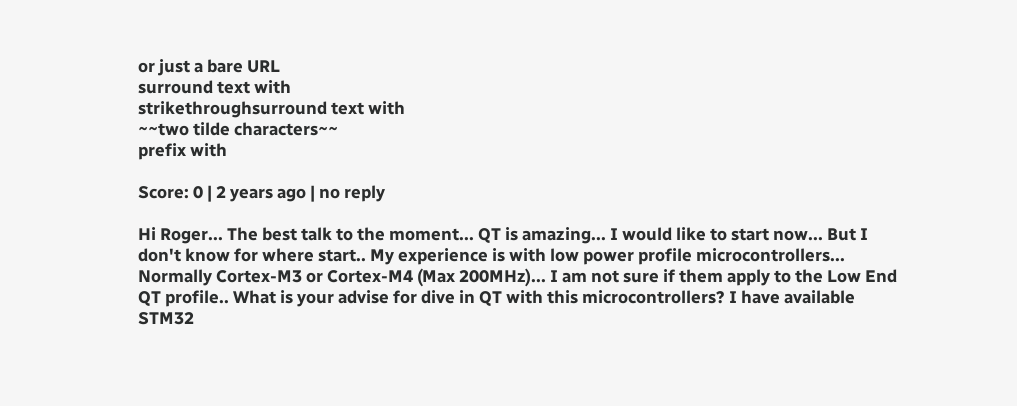or just a bare URL
surround text with
strikethroughsurround text with
~~two tilde characters~~
prefix with

Score: 0 | 2 years ago | no reply

Hi Roger... The best talk to the moment... QT is amazing... I would like to start now... But I don't know for where start.. My experience is with low power profile microcontrollers... Normally Cortex-M3 or Cortex-M4 (Max 200MHz)... I am not sure if them apply to the Low End QT profile.. What is your advise for dive in QT with this microcontrollers? I have available STM32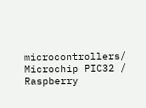microcontrollers/ Microchip PIC32 / Raspberry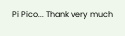Pi Pico... Thank very much